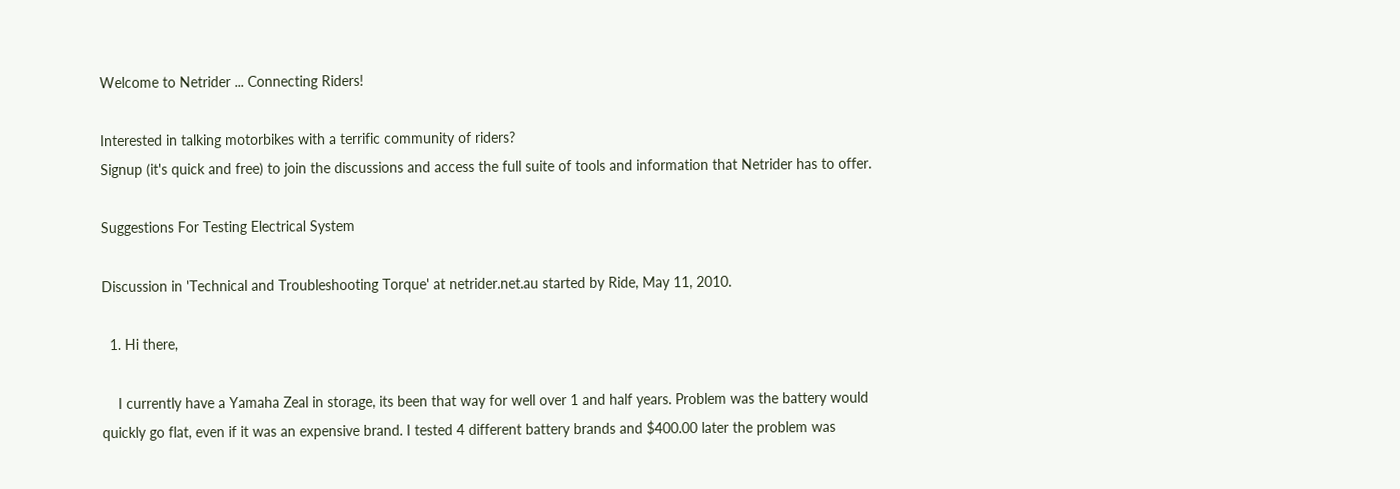Welcome to Netrider ... Connecting Riders!

Interested in talking motorbikes with a terrific community of riders?
Signup (it's quick and free) to join the discussions and access the full suite of tools and information that Netrider has to offer.

Suggestions For Testing Electrical System

Discussion in 'Technical and Troubleshooting Torque' at netrider.net.au started by Ride, May 11, 2010.

  1. Hi there,

    I currently have a Yamaha Zeal in storage, its been that way for well over 1 and half years. Problem was the battery would quickly go flat, even if it was an expensive brand. I tested 4 different battery brands and $400.00 later the problem was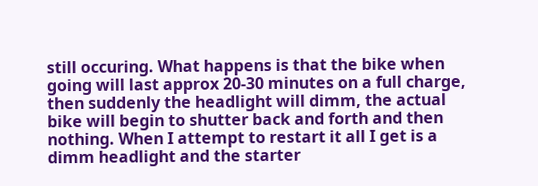still occuring. What happens is that the bike when going will last approx 20-30 minutes on a full charge, then suddenly the headlight will dimm, the actual bike will begin to shutter back and forth and then nothing. When I attempt to restart it all I get is a dimm headlight and the starter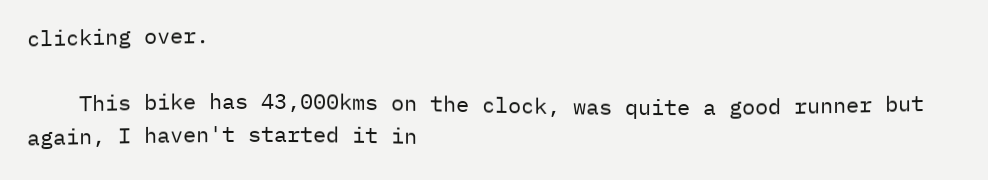clicking over.

    This bike has 43,000kms on the clock, was quite a good runner but again, I haven't started it in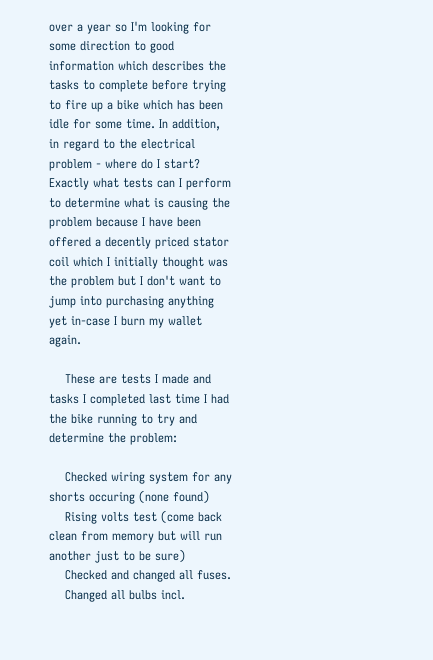over a year so I'm looking for some direction to good information which describes the tasks to complete before trying to fire up a bike which has been idle for some time. In addition, in regard to the electrical problem - where do I start? Exactly what tests can I perform to determine what is causing the problem because I have been offered a decently priced stator coil which I initially thought was the problem but I don't want to jump into purchasing anything yet in-case I burn my wallet again.

    These are tests I made and tasks I completed last time I had the bike running to try and determine the problem:

    Checked wiring system for any shorts occuring (none found)
    Rising volts test (come back clean from memory but will run another just to be sure)
    Checked and changed all fuses.
    Changed all bulbs incl.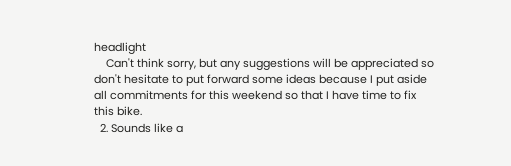headlight
    Can't think sorry, but any suggestions will be appreciated so don't hesitate to put forward some ideas because I put aside all commitments for this weekend so that I have time to fix this bike.
  2. Sounds like a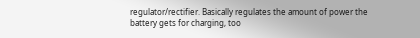regulator/rectifier. Basically regulates the amount of power the battery gets for charging, too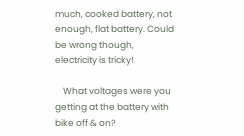much, cooked battery, not enough, flat battery. Could be wrong though, electricity is tricky!

    What voltages were you getting at the battery with bike off & on?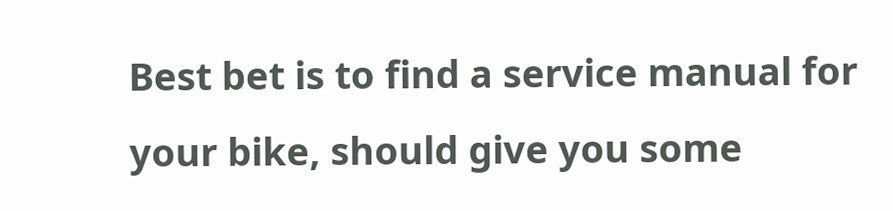Best bet is to find a service manual for your bike, should give you some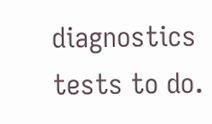diagnostics tests to do.